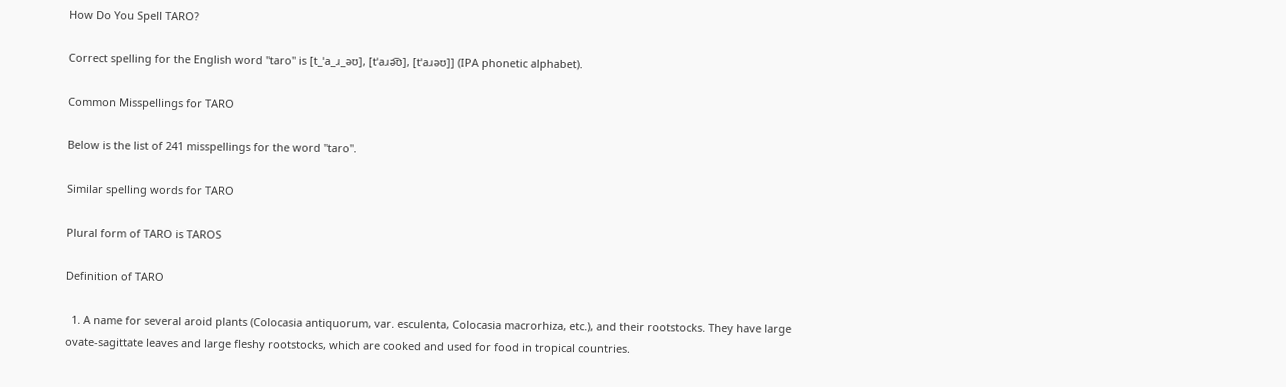How Do You Spell TARO?

Correct spelling for the English word "taro" is [t_ˈa_ɹ_əʊ], [tˈaɹə͡ʊ], [tˈaɹəʊ]] (IPA phonetic alphabet).

Common Misspellings for TARO

Below is the list of 241 misspellings for the word "taro".

Similar spelling words for TARO

Plural form of TARO is TAROS

Definition of TARO

  1. A name for several aroid plants (Colocasia antiquorum, var. esculenta, Colocasia macrorhiza, etc.), and their rootstocks. They have large ovate-sagittate leaves and large fleshy rootstocks, which are cooked and used for food in tropical countries.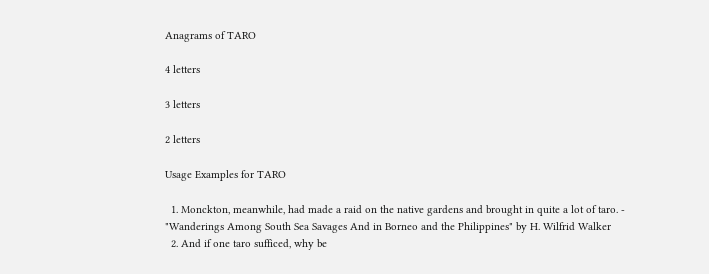Anagrams of TARO

4 letters

3 letters

2 letters

Usage Examples for TARO

  1. Monckton, meanwhile, had made a raid on the native gardens and brought in quite a lot of taro. - "Wanderings Among South Sea Savages And in Borneo and the Philippines" by H. Wilfrid Walker
  2. And if one taro sufficed, why be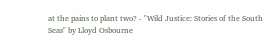at the pains to plant two? - "Wild Justice: Stories of the South Seas" by Lloyd Osbourne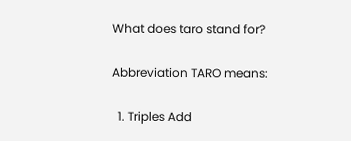What does taro stand for?

Abbreviation TARO means:

  1. Triples Add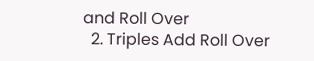and Roll Over
  2. Triples Add Roll Over